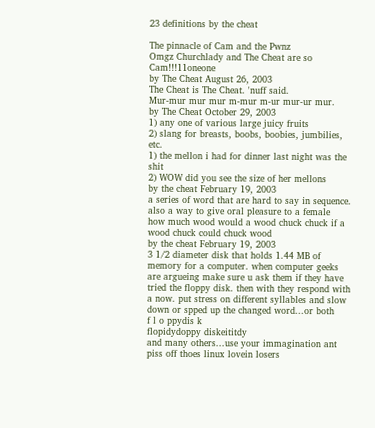23 definitions by the cheat

The pinnacle of Cam and the Pwnz
Omgz Churchlady and The Cheat are so Cam!!!11oneone
by The Cheat August 26, 2003
The Cheat is The Cheat. 'nuff said.
Mur-mur mur mur m-mur m-ur mur-ur mur.
by The Cheat October 29, 2003
1) any one of various large juicy fruits
2) slang for breasts, boobs, boobies, jumbilies, etc.
1) the mellon i had for dinner last night was the shit
2) WOW did you see the size of her mellons
by the cheat February 19, 2003
a series of word that are hard to say in sequence.
also a way to give oral pleasure to a female
how much wood would a wood chuck chuck if a wood chuck could chuck wood
by the cheat February 19, 2003
3 1/2 diameter disk that holds 1.44 MB of memory for a computer. when computer geeks are argueing make sure u ask them if they have tried the floppy disk. then with they respond with a now. put stress on different syllables and slow down or spped up the changed word...or both
f l o ppydis k
flopidydoppy diskeititdy
and many others...use your immagination ant piss off thoes linux lovein losers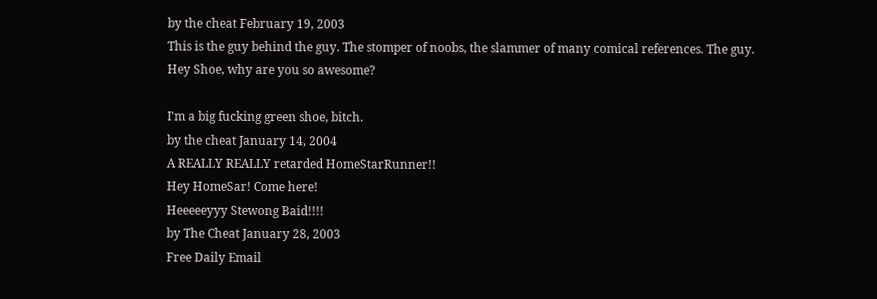by the cheat February 19, 2003
This is the guy behind the guy. The stomper of noobs, the slammer of many comical references. The guy.
Hey Shoe, why are you so awesome?

I'm a big fucking green shoe, bitch.
by the cheat January 14, 2004
A REALLY REALLY retarded HomeStarRunner!!
Hey HomeSar! Come here!
Heeeeeyyy Stewong Baid!!!!
by The Cheat January 28, 2003
Free Daily Email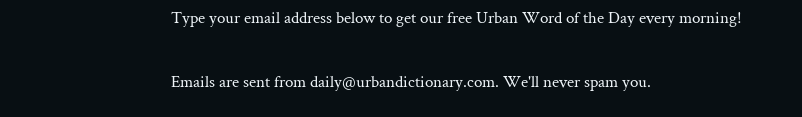Type your email address below to get our free Urban Word of the Day every morning!

Emails are sent from daily@urbandictionary.com. We'll never spam you.